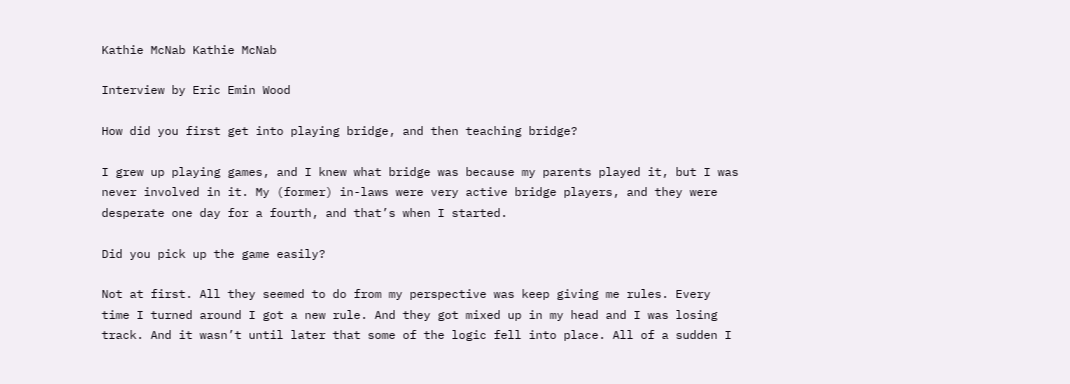Kathie McNab Kathie McNab

Interview by Eric Emin Wood

How did you first get into playing bridge, and then teaching bridge?

I grew up playing games, and I knew what bridge was because my parents played it, but I was never involved in it. My (former) in-laws were very active bridge players, and they were desperate one day for a fourth, and that’s when I started.

Did you pick up the game easily?

Not at first. All they seemed to do from my perspective was keep giving me rules. Every time I turned around I got a new rule. And they got mixed up in my head and I was losing track. And it wasn’t until later that some of the logic fell into place. All of a sudden I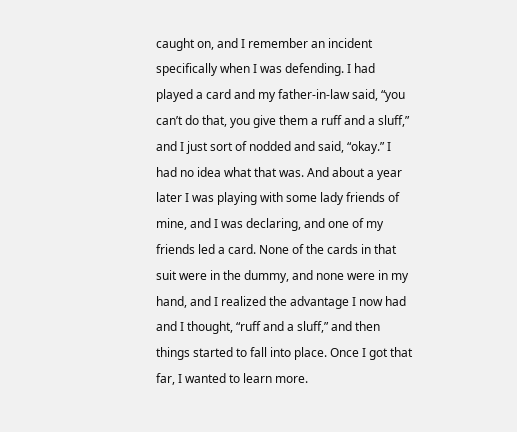caught on, and I remember an incident specifically when I was defending. I had played a card and my father-in-law said, “you can’t do that, you give them a ruff and a sluff,” and I just sort of nodded and said, “okay.” I had no idea what that was. And about a year later I was playing with some lady friends of mine, and I was declaring, and one of my friends led a card. None of the cards in that suit were in the dummy, and none were in my hand, and I realized the advantage I now had and I thought, “ruff and a sluff,” and then things started to fall into place. Once I got that far, I wanted to learn more.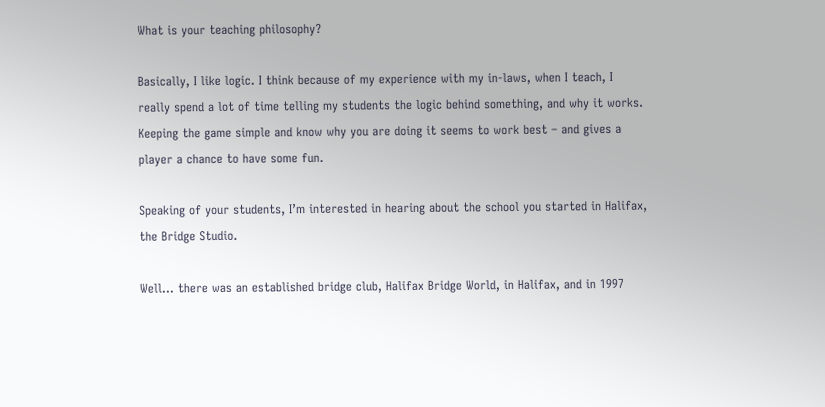What is your teaching philosophy?

Basically, I like logic. I think because of my experience with my in-laws, when I teach, I really spend a lot of time telling my students the logic behind something, and why it works. Keeping the game simple and know why you are doing it seems to work best – and gives a player a chance to have some fun.

Speaking of your students, I’m interested in hearing about the school you started in Halifax, the Bridge Studio.

Well… there was an established bridge club, Halifax Bridge World, in Halifax, and in 1997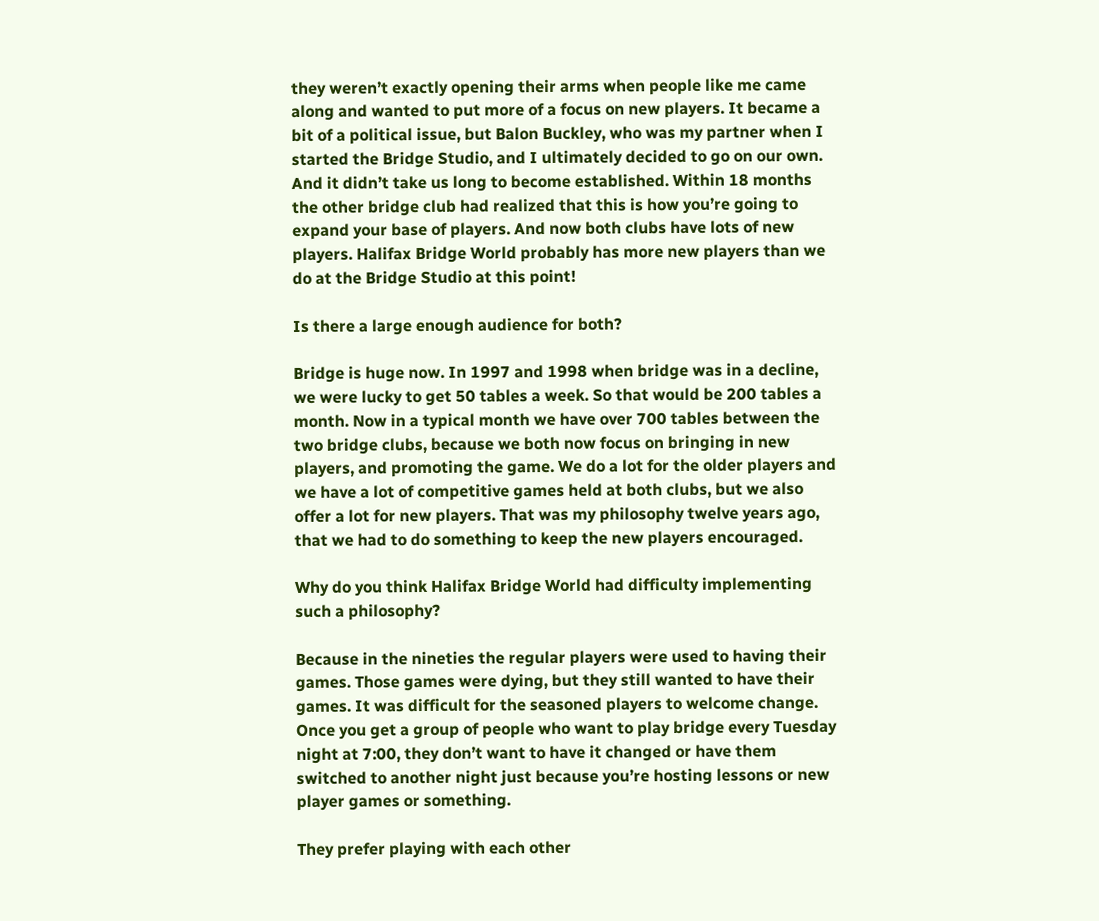they weren’t exactly opening their arms when people like me came along and wanted to put more of a focus on new players. It became a bit of a political issue, but Balon Buckley, who was my partner when I started the Bridge Studio, and I ultimately decided to go on our own. And it didn’t take us long to become established. Within 18 months the other bridge club had realized that this is how you’re going to expand your base of players. And now both clubs have lots of new players. Halifax Bridge World probably has more new players than we do at the Bridge Studio at this point!

Is there a large enough audience for both?

Bridge is huge now. In 1997 and 1998 when bridge was in a decline, we were lucky to get 50 tables a week. So that would be 200 tables a month. Now in a typical month we have over 700 tables between the two bridge clubs, because we both now focus on bringing in new players, and promoting the game. We do a lot for the older players and we have a lot of competitive games held at both clubs, but we also offer a lot for new players. That was my philosophy twelve years ago, that we had to do something to keep the new players encouraged.

Why do you think Halifax Bridge World had difficulty implementing such a philosophy?

Because in the nineties the regular players were used to having their games. Those games were dying, but they still wanted to have their games. It was difficult for the seasoned players to welcome change. Once you get a group of people who want to play bridge every Tuesday night at 7:00, they don’t want to have it changed or have them switched to another night just because you’re hosting lessons or new player games or something.

They prefer playing with each other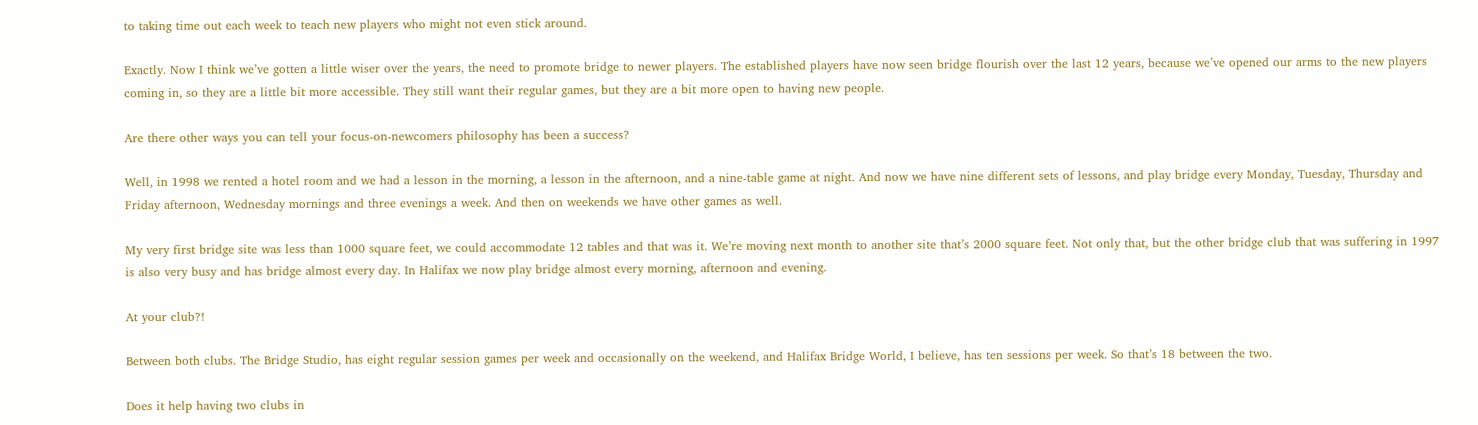to taking time out each week to teach new players who might not even stick around.

Exactly. Now I think we’ve gotten a little wiser over the years, the need to promote bridge to newer players. The established players have now seen bridge flourish over the last 12 years, because we’ve opened our arms to the new players coming in, so they are a little bit more accessible. They still want their regular games, but they are a bit more open to having new people.

Are there other ways you can tell your focus-on-newcomers philosophy has been a success?

Well, in 1998 we rented a hotel room and we had a lesson in the morning, a lesson in the afternoon, and a nine-table game at night. And now we have nine different sets of lessons, and play bridge every Monday, Tuesday, Thursday and Friday afternoon, Wednesday mornings and three evenings a week. And then on weekends we have other games as well.

My very first bridge site was less than 1000 square feet, we could accommodate 12 tables and that was it. We’re moving next month to another site that’s 2000 square feet. Not only that, but the other bridge club that was suffering in 1997 is also very busy and has bridge almost every day. In Halifax we now play bridge almost every morning, afternoon and evening.

At your club?!

Between both clubs. The Bridge Studio, has eight regular session games per week and occasionally on the weekend, and Halifax Bridge World, I believe, has ten sessions per week. So that’s 18 between the two.

Does it help having two clubs in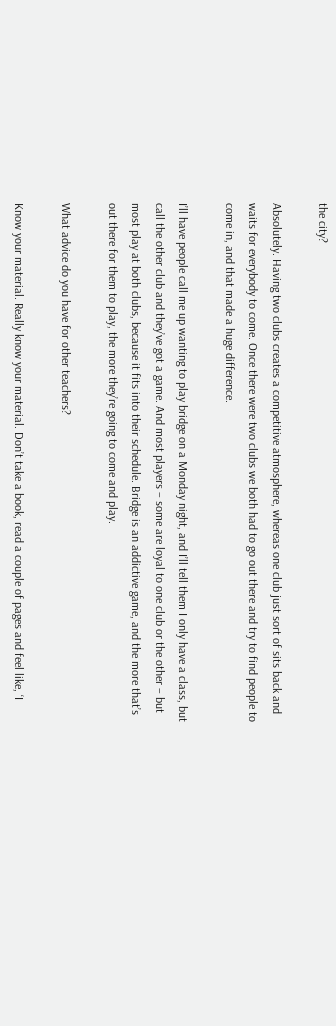the city?

Absolutely. Having two clubs creates a competitive atmosphere, whereas one club just sort of sits back and waits for everybody to come. Once there were two clubs we both had to go out there and try to find people to come in, and that made a huge difference.

I’ll have people call me up wanting to play bridge on a Monday night, and I’ll tell them I only have a class, but call the other club and they’ve got a game. And most players – some are loyal to one club or the other – but most play at both clubs, because it fits into their schedule. Bridge is an addictive game, and the more that’s out there for them to play, the more they’re going to come and play.

What advice do you have for other teachers?

Know your material. Really know your material. Don’t take a book, read a couple of pages and feel like, ‘I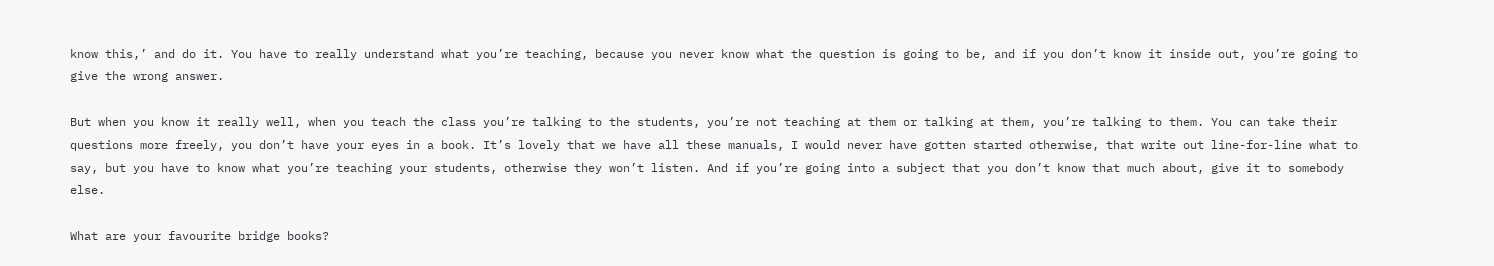know this,’ and do it. You have to really understand what you’re teaching, because you never know what the question is going to be, and if you don’t know it inside out, you’re going to give the wrong answer.

But when you know it really well, when you teach the class you’re talking to the students, you’re not teaching at them or talking at them, you’re talking to them. You can take their questions more freely, you don’t have your eyes in a book. It’s lovely that we have all these manuals, I would never have gotten started otherwise, that write out line-for-line what to say, but you have to know what you’re teaching your students, otherwise they won’t listen. And if you’re going into a subject that you don’t know that much about, give it to somebody else.

What are your favourite bridge books?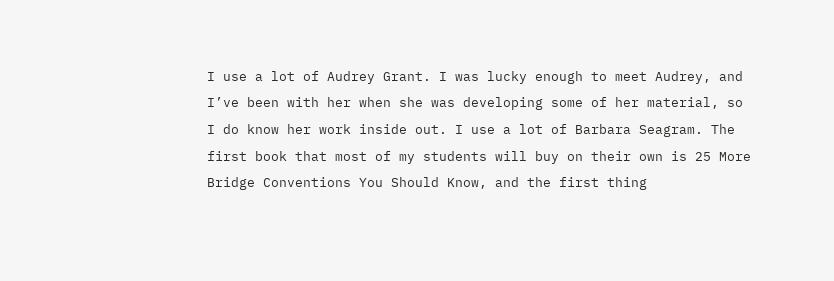I use a lot of Audrey Grant. I was lucky enough to meet Audrey, and I’ve been with her when she was developing some of her material, so I do know her work inside out. I use a lot of Barbara Seagram. The first book that most of my students will buy on their own is 25 More Bridge Conventions You Should Know, and the first thing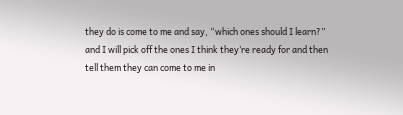they do is come to me and say, “which ones should I learn?” and I will pick off the ones I think they’re ready for and then tell them they can come to me in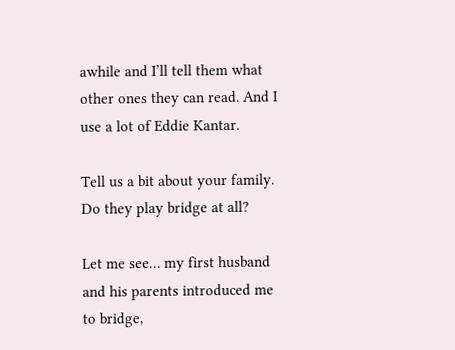awhile and I’ll tell them what other ones they can read. And I use a lot of Eddie Kantar.

Tell us a bit about your family. Do they play bridge at all?

Let me see… my first husband and his parents introduced me to bridge,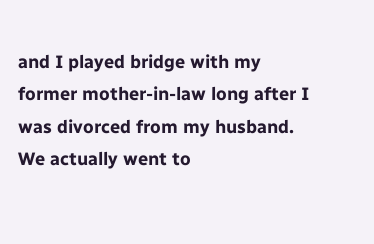and I played bridge with my former mother-in-law long after I was divorced from my husband. We actually went to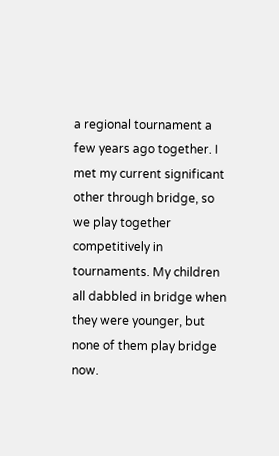a regional tournament a few years ago together. I met my current significant other through bridge, so we play together competitively in tournaments. My children all dabbled in bridge when they were younger, but none of them play bridge now.